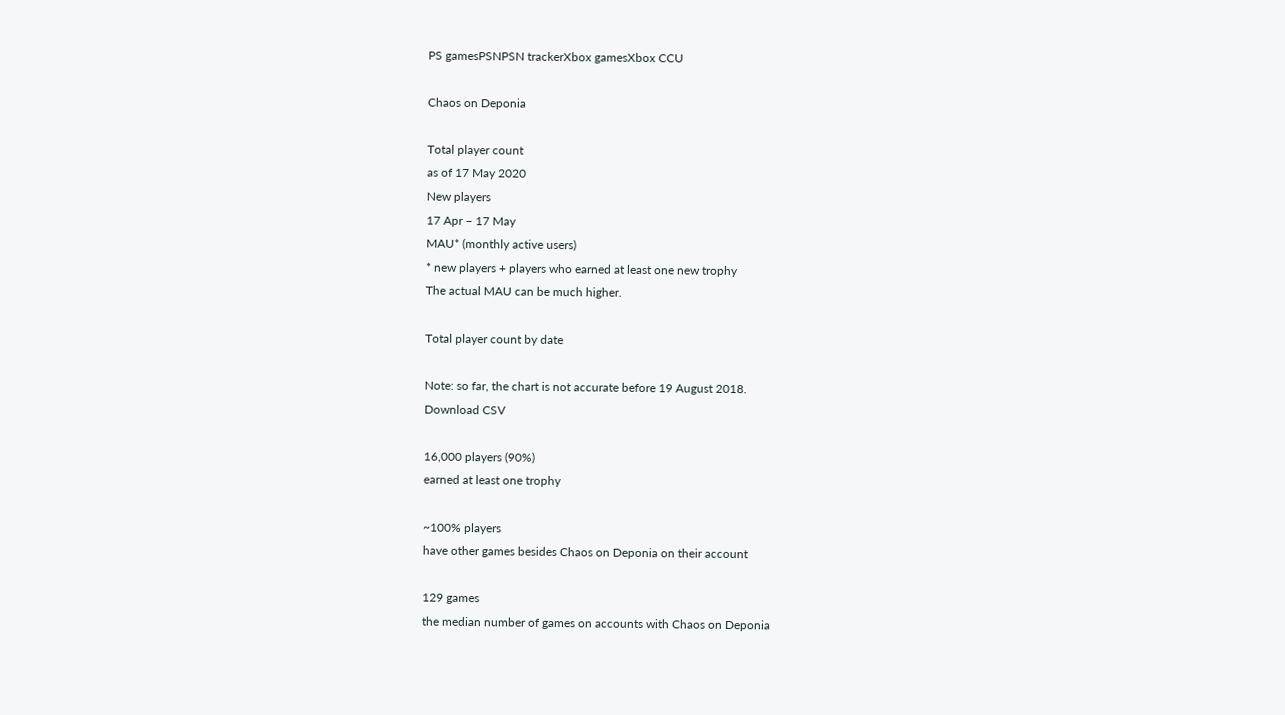PS gamesPSNPSN trackerXbox gamesXbox CCU

Chaos on Deponia

Total player count
as of 17 May 2020
New players
17 Apr – 17 May
MAU* (monthly active users)
* new players + players who earned at least one new trophy
The actual MAU can be much higher.

Total player count by date

Note: so far, the chart is not accurate before 19 August 2018.
Download CSV

16,000 players (90%)
earned at least one trophy

~100% players
have other games besides Chaos on Deponia on their account

129 games
the median number of games on accounts with Chaos on Deponia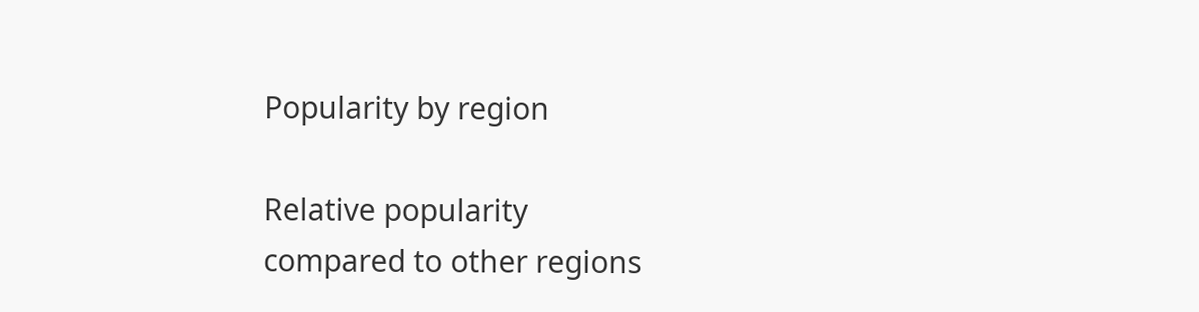Popularity by region

Relative popularity
compared to other regions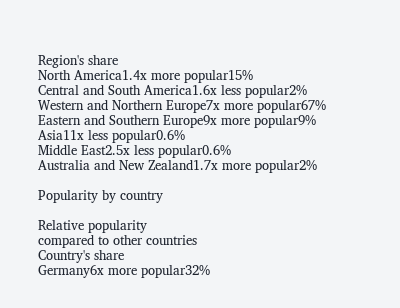Region's share
North America1.4x more popular15%
Central and South America1.6x less popular2%
Western and Northern Europe7x more popular67%
Eastern and Southern Europe9x more popular9%
Asia11x less popular0.6%
Middle East2.5x less popular0.6%
Australia and New Zealand1.7x more popular2%

Popularity by country

Relative popularity
compared to other countries
Country's share
Germany6x more popular32%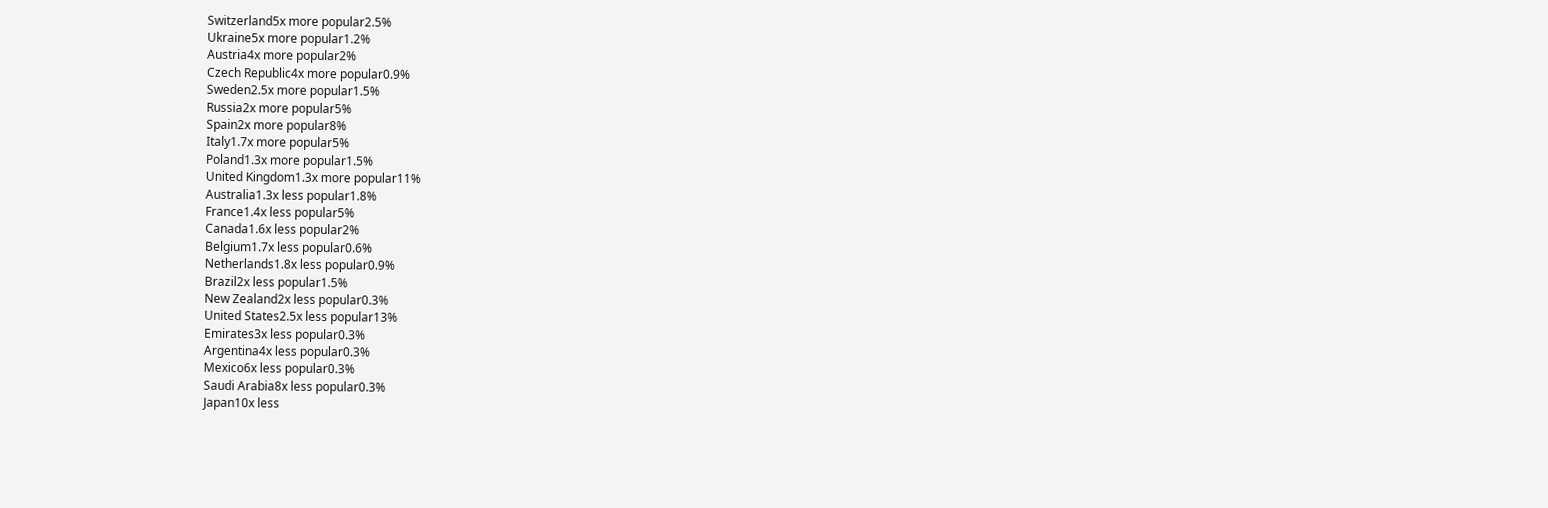Switzerland5x more popular2.5%
Ukraine5x more popular1.2%
Austria4x more popular2%
Czech Republic4x more popular0.9%
Sweden2.5x more popular1.5%
Russia2x more popular5%
Spain2x more popular8%
Italy1.7x more popular5%
Poland1.3x more popular1.5%
United Kingdom1.3x more popular11%
Australia1.3x less popular1.8%
France1.4x less popular5%
Canada1.6x less popular2%
Belgium1.7x less popular0.6%
Netherlands1.8x less popular0.9%
Brazil2x less popular1.5%
New Zealand2x less popular0.3%
United States2.5x less popular13%
Emirates3x less popular0.3%
Argentina4x less popular0.3%
Mexico6x less popular0.3%
Saudi Arabia8x less popular0.3%
Japan10x less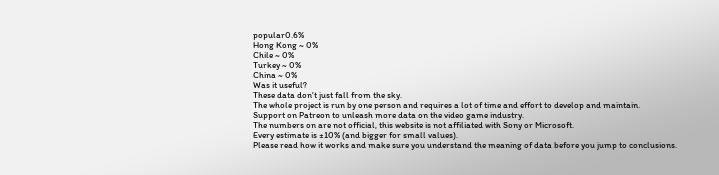popular0.6%
Hong Kong ~ 0%
Chile ~ 0%
Turkey ~ 0%
China ~ 0%
Was it useful?
These data don't just fall from the sky.
The whole project is run by one person and requires a lot of time and effort to develop and maintain.
Support on Patreon to unleash more data on the video game industry.
The numbers on are not official, this website is not affiliated with Sony or Microsoft.
Every estimate is ±10% (and bigger for small values).
Please read how it works and make sure you understand the meaning of data before you jump to conclusions.